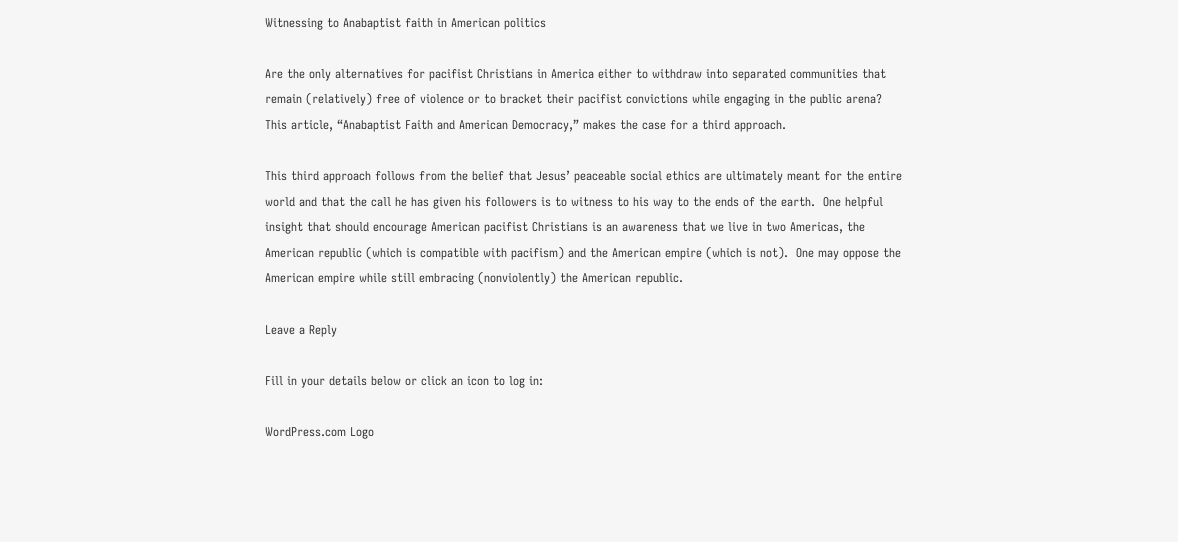Witnessing to Anabaptist faith in American politics

Are the only alternatives for pacifist Christians in America either to withdraw into separated communities that remain (relatively) free of violence or to bracket their pacifist convictions while engaging in the public arena?  This article, “Anabaptist Faith and American Democracy,” makes the case for a third approach.

This third approach follows from the belief that Jesus’ peaceable social ethics are ultimately meant for the entire world and that the call he has given his followers is to witness to his way to the ends of the earth.  One helpful insight that should encourage American pacifist Christians is an awareness that we live in two Americas, the American republic (which is compatible with pacifism) and the American empire (which is not).  One may oppose the American empire while still embracing (nonviolently) the American republic.

Leave a Reply

Fill in your details below or click an icon to log in:

WordPress.com Logo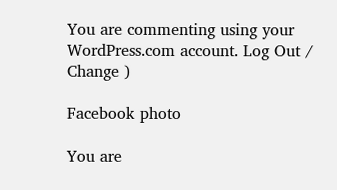You are commenting using your WordPress.com account. Log Out /  Change )

Facebook photo

You are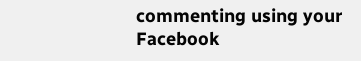commenting using your Facebook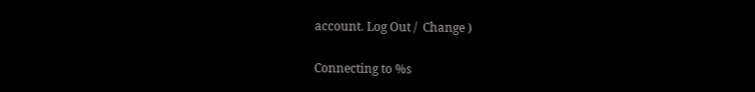account. Log Out /  Change )

Connecting to %s